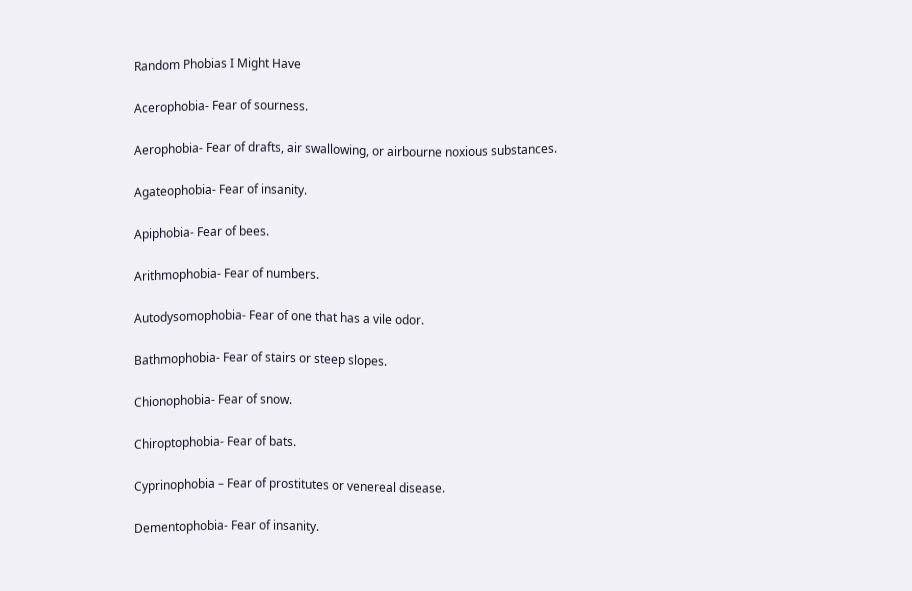Random Phobias I Might Have

Acerophobia- Fear of sourness.

Aerophobia- Fear of drafts, air swallowing, or airbourne noxious substances.

Agateophobia- Fear of insanity.

Apiphobia- Fear of bees.

Arithmophobia- Fear of numbers.

Autodysomophobia- Fear of one that has a vile odor.

Bathmophobia- Fear of stairs or steep slopes.

Chionophobia- Fear of snow.

Chiroptophobia- Fear of bats.

Cyprinophobia – Fear of prostitutes or venereal disease.

Dementophobia- Fear of insanity.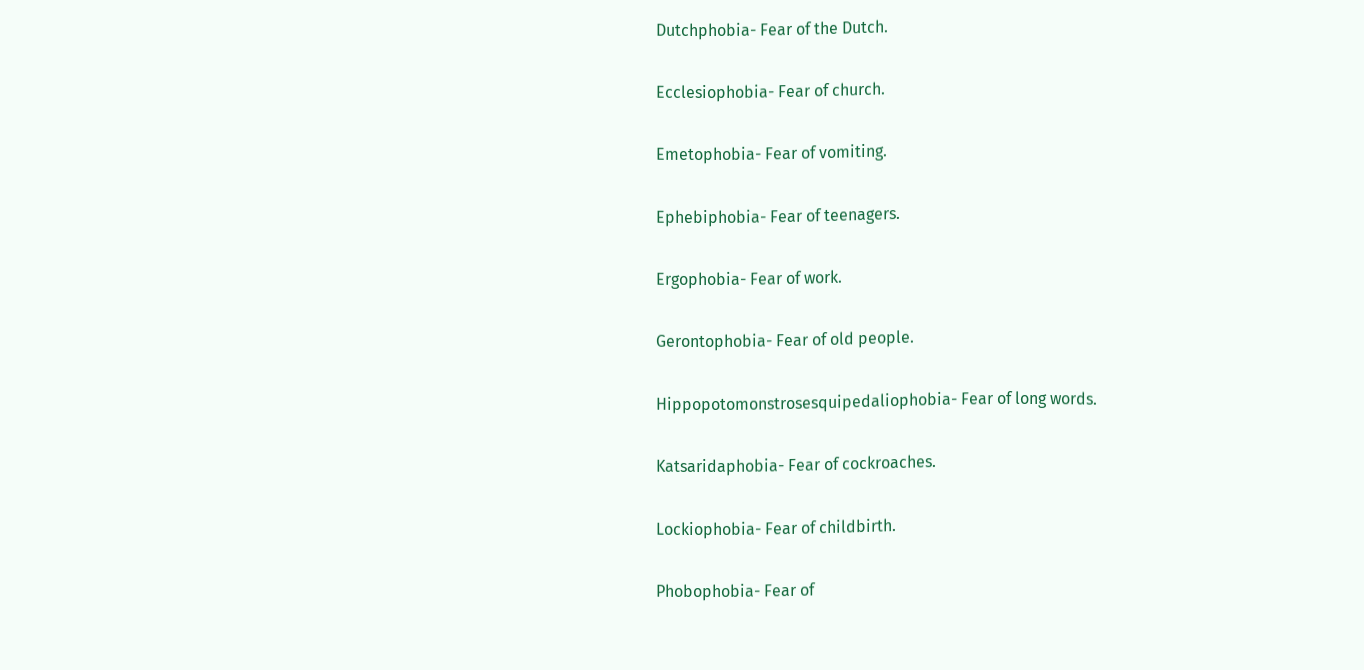Dutchphobia- Fear of the Dutch.

Ecclesiophobia- Fear of church.

Emetophobia- Fear of vomiting.

Ephebiphobia- Fear of teenagers.

Ergophobia- Fear of work.

Gerontophobia- Fear of old people.

Hippopotomonstrosesquipedaliophobia- Fear of long words.

Katsaridaphobia- Fear of cockroaches.

Lockiophobia- Fear of childbirth.

Phobophobia- Fear of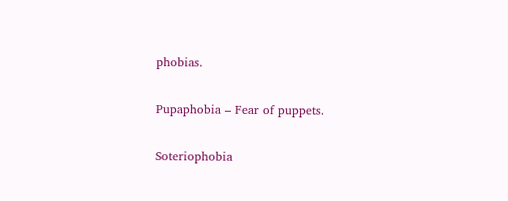phobias.

Pupaphobia – Fear of puppets.

Soteriophobia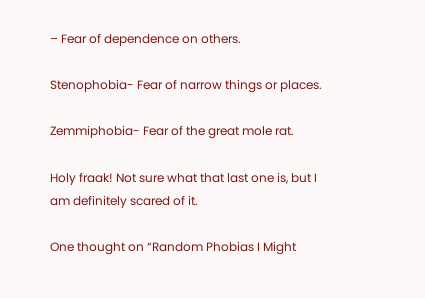– Fear of dependence on others.

Stenophobia- Fear of narrow things or places.

Zemmiphobia- Fear of the great mole rat.

Holy fraak! Not sure what that last one is, but I am definitely scared of it.

One thought on “Random Phobias I Might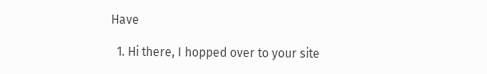Have

  1. Hi there, I hopped over to your site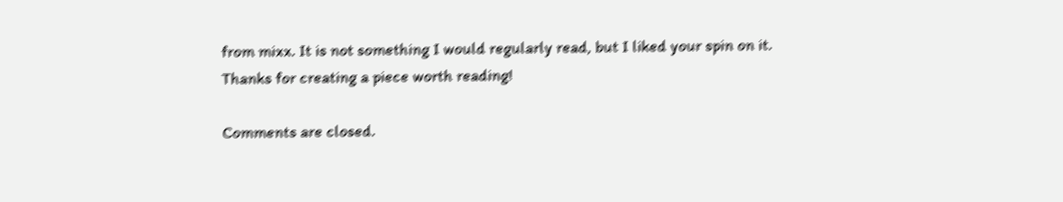from mixx. It is not something I would regularly read, but I liked your spin on it. Thanks for creating a piece worth reading!

Comments are closed.